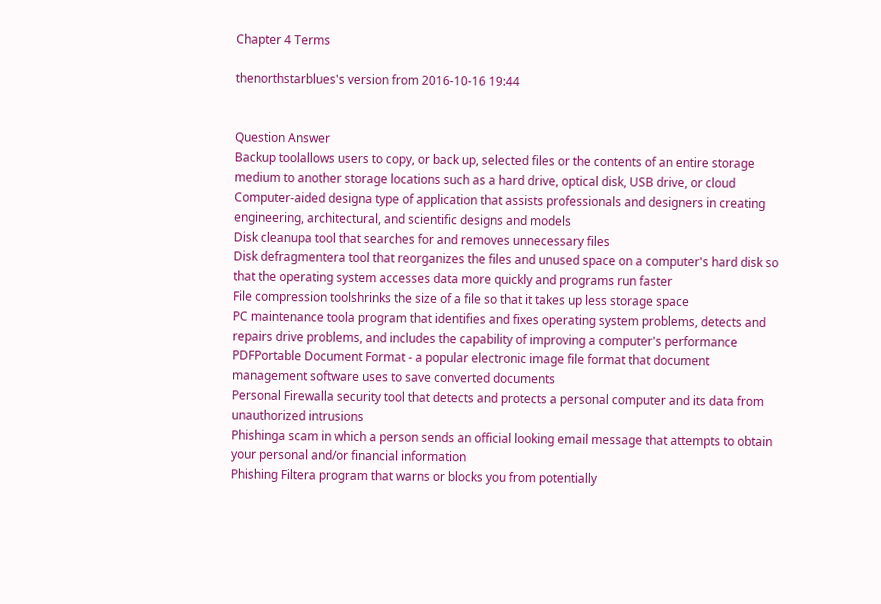Chapter 4 Terms

thenorthstarblues's version from 2016-10-16 19:44


Question Answer
Backup toolallows users to copy, or back up, selected files or the contents of an entire storage medium to another storage locations such as a hard drive, optical disk, USB drive, or cloud
Computer-aided designa type of application that assists professionals and designers in creating engineering, architectural, and scientific designs and models
Disk cleanupa tool that searches for and removes unnecessary files
Disk defragmentera tool that reorganizes the files and unused space on a computer's hard disk so that the operating system accesses data more quickly and programs run faster
File compression toolshrinks the size of a file so that it takes up less storage space
PC maintenance toola program that identifies and fixes operating system problems, detects and repairs drive problems, and includes the capability of improving a computer's performance
PDFPortable Document Format - a popular electronic image file format that document management software uses to save converted documents
Personal Firewalla security tool that detects and protects a personal computer and its data from unauthorized intrusions
Phishinga scam in which a person sends an official looking email message that attempts to obtain your personal and/or financial information
Phishing Filtera program that warns or blocks you from potentially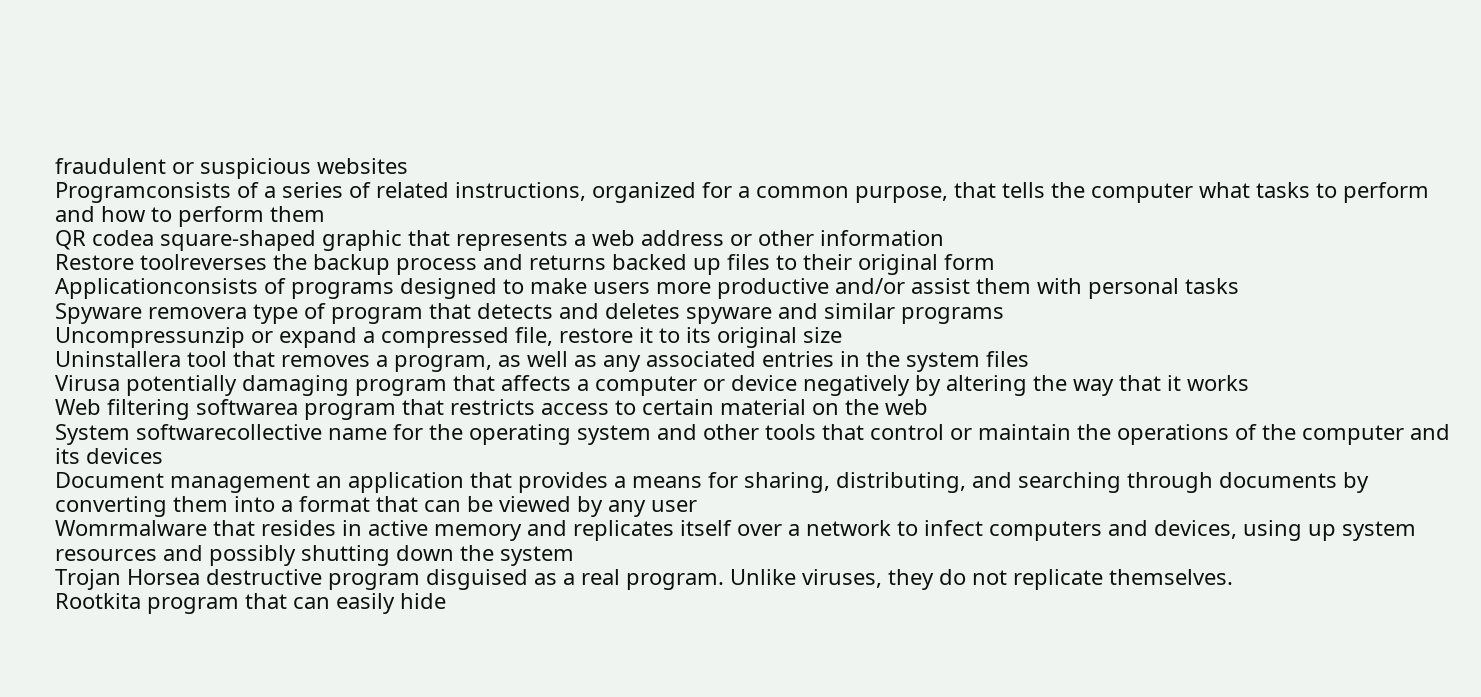fraudulent or suspicious websites
Programconsists of a series of related instructions, organized for a common purpose, that tells the computer what tasks to perform and how to perform them
QR codea square-shaped graphic that represents a web address or other information
Restore toolreverses the backup process and returns backed up files to their original form
Applicationconsists of programs designed to make users more productive and/or assist them with personal tasks
Spyware removera type of program that detects and deletes spyware and similar programs
Uncompressunzip or expand a compressed file, restore it to its original size
Uninstallera tool that removes a program, as well as any associated entries in the system files
Virusa potentially damaging program that affects a computer or device negatively by altering the way that it works
Web filtering softwarea program that restricts access to certain material on the web
System softwarecollective name for the operating system and other tools that control or maintain the operations of the computer and its devices
Document management an application that provides a means for sharing, distributing, and searching through documents by converting them into a format that can be viewed by any user
Womrmalware that resides in active memory and replicates itself over a network to infect computers and devices, using up system resources and possibly shutting down the system
Trojan Horsea destructive program disguised as a real program. Unlike viruses, they do not replicate themselves.
Rootkita program that can easily hide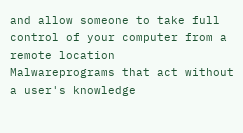and allow someone to take full control of your computer from a remote location
Malwareprograms that act without a user's knowledge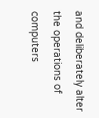and deliberately alter the operations of computers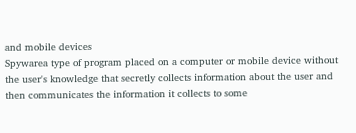and mobile devices
Spywarea type of program placed on a computer or mobile device without the user's knowledge that secretly collects information about the user and then communicates the information it collects to some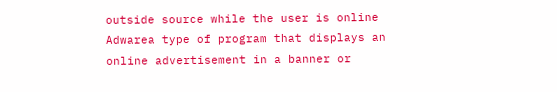outside source while the user is online
Adwarea type of program that displays an online advertisement in a banner or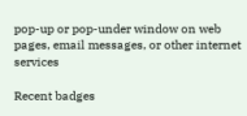pop-up or pop-under window on web pages, email messages, or other internet services

Recent badges